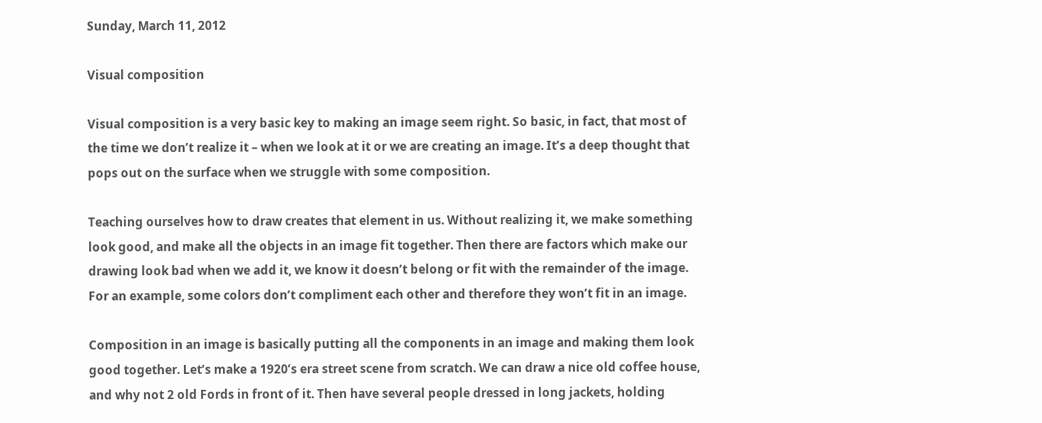Sunday, March 11, 2012

Visual composition

Visual composition is a very basic key to making an image seem right. So basic, in fact, that most of the time we don’t realize it – when we look at it or we are creating an image. It’s a deep thought that pops out on the surface when we struggle with some composition.

Teaching ourselves how to draw creates that element in us. Without realizing it, we make something look good, and make all the objects in an image fit together. Then there are factors which make our drawing look bad when we add it, we know it doesn’t belong or fit with the remainder of the image. For an example, some colors don’t compliment each other and therefore they won’t fit in an image.

Composition in an image is basically putting all the components in an image and making them look good together. Let’s make a 1920’s era street scene from scratch. We can draw a nice old coffee house, and why not 2 old Fords in front of it. Then have several people dressed in long jackets, holding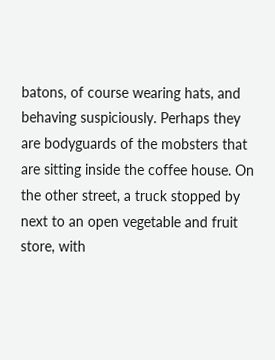batons, of course wearing hats, and behaving suspiciously. Perhaps they are bodyguards of the mobsters that are sitting inside the coffee house. On the other street, a truck stopped by next to an open vegetable and fruit store, with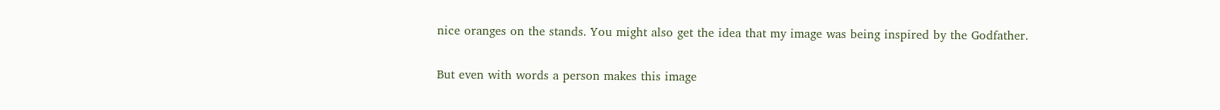nice oranges on the stands. You might also get the idea that my image was being inspired by the Godfather.

But even with words a person makes this image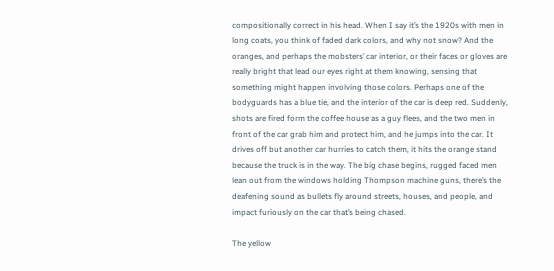compositionally correct in his head. When I say it’s the 1920s with men in long coats, you think of faded dark colors, and why not snow? And the oranges, and perhaps the mobsters’ car interior, or their faces or gloves are really bright that lead our eyes right at them knowing, sensing that something might happen involving those colors. Perhaps one of the bodyguards has a blue tie, and the interior of the car is deep red. Suddenly, shots are fired form the coffee house as a guy flees, and the two men in front of the car grab him and protect him, and he jumps into the car. It drives off but another car hurries to catch them, it hits the orange stand because the truck is in the way. The big chase begins, rugged faced men lean out from the windows holding Thompson machine guns, there’s the deafening sound as bullets fly around streets, houses, and people, and impact furiously on the car that’s being chased.

The yellow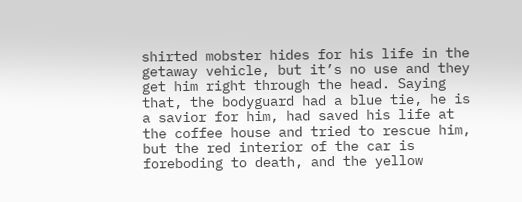shirted mobster hides for his life in the getaway vehicle, but it’s no use and they get him right through the head. Saying that, the bodyguard had a blue tie, he is a savior for him, had saved his life at the coffee house and tried to rescue him, but the red interior of the car is foreboding to death, and the yellow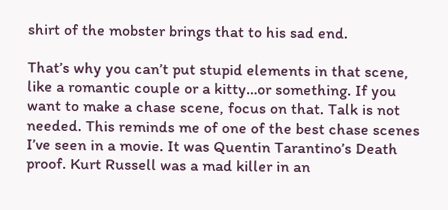shirt of the mobster brings that to his sad end.

That’s why you can’t put stupid elements in that scene, like a romantic couple or a kitty…or something. If you want to make a chase scene, focus on that. Talk is not needed. This reminds me of one of the best chase scenes I’ve seen in a movie. It was Quentin Tarantino’s Death proof. Kurt Russell was a mad killer in an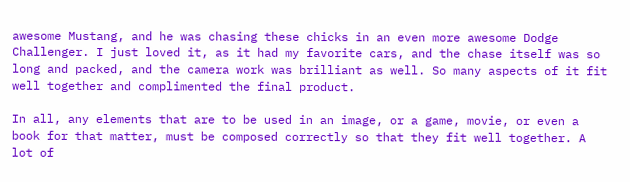awesome Mustang, and he was chasing these chicks in an even more awesome Dodge Challenger. I just loved it, as it had my favorite cars, and the chase itself was so long and packed, and the camera work was brilliant as well. So many aspects of it fit well together and complimented the final product.

In all, any elements that are to be used in an image, or a game, movie, or even a book for that matter, must be composed correctly so that they fit well together. A lot of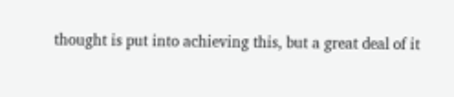thought is put into achieving this, but a great deal of it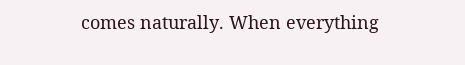comes naturally. When everything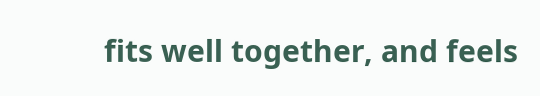fits well together, and feels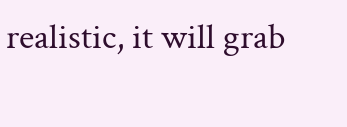realistic, it will grab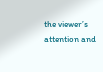the viewer’s attention and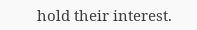hold their interest.